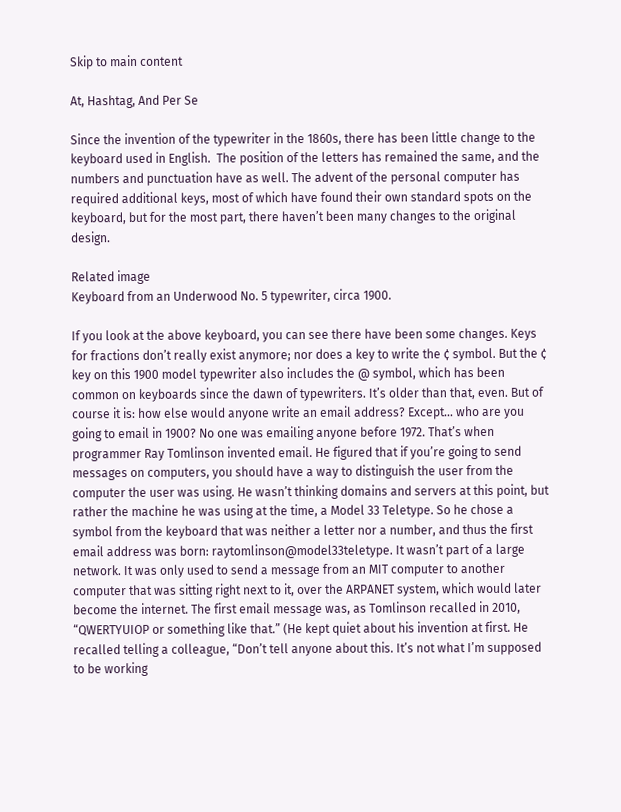Skip to main content

At, Hashtag, And Per Se

Since the invention of the typewriter in the 1860s, there has been little change to the keyboard used in English.  The position of the letters has remained the same, and the numbers and punctuation have as well. The advent of the personal computer has required additional keys, most of which have found their own standard spots on the keyboard, but for the most part, there haven’t been many changes to the original design.

Related image
Keyboard from an Underwood No. 5 typewriter, circa 1900.

If you look at the above keyboard, you can see there have been some changes. Keys for fractions don’t really exist anymore; nor does a key to write the ¢ symbol. But the ¢ key on this 1900 model typewriter also includes the @ symbol, which has been common on keyboards since the dawn of typewriters. It’s older than that, even. But of course it is: how else would anyone write an email address? Except… who are you going to email in 1900? No one was emailing anyone before 1972. That’s when programmer Ray Tomlinson invented email. He figured that if you’re going to send messages on computers, you should have a way to distinguish the user from the computer the user was using. He wasn’t thinking domains and servers at this point, but rather the machine he was using at the time, a Model 33 Teletype. So he chose a symbol from the keyboard that was neither a letter nor a number, and thus the first email address was born: raytomlinson@model33teletype. It wasn’t part of a large network. It was only used to send a message from an MIT computer to another computer that was sitting right next to it, over the ARPANET system, which would later become the internet. The first email message was, as Tomlinson recalled in 2010, “QWERTYUIOP or something like that.” (He kept quiet about his invention at first. He recalled telling a colleague, “Don’t tell anyone about this. It’s not what I’m supposed to be working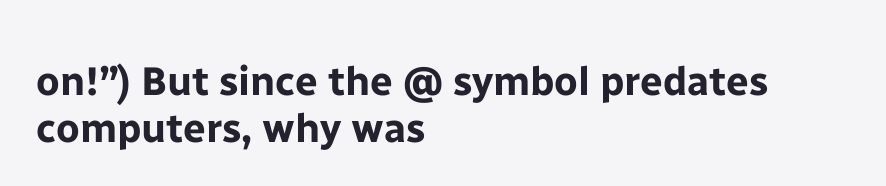on!”) But since the @ symbol predates computers, why was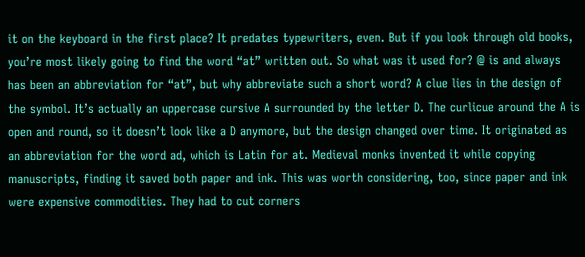it on the keyboard in the first place? It predates typewriters, even. But if you look through old books, you’re most likely going to find the word “at” written out. So what was it used for? @ is and always has been an abbreviation for “at”, but why abbreviate such a short word? A clue lies in the design of the symbol. It’s actually an uppercase cursive A surrounded by the letter D. The curlicue around the A is open and round, so it doesn’t look like a D anymore, but the design changed over time. It originated as an abbreviation for the word ad, which is Latin for at. Medieval monks invented it while copying manuscripts, finding it saved both paper and ink. This was worth considering, too, since paper and ink were expensive commodities. They had to cut corners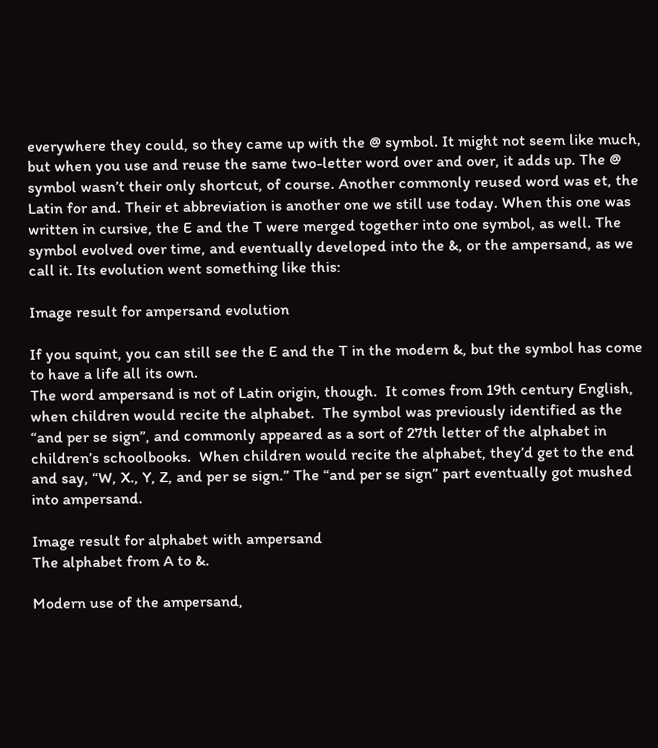everywhere they could, so they came up with the @ symbol. It might not seem like much, but when you use and reuse the same two-letter word over and over, it adds up. The @ symbol wasn’t their only shortcut, of course. Another commonly reused word was et, the Latin for and. Their et abbreviation is another one we still use today. When this one was written in cursive, the E and the T were merged together into one symbol, as well. The symbol evolved over time, and eventually developed into the &, or the ampersand, as we call it. Its evolution went something like this:

Image result for ampersand evolution

If you squint, you can still see the E and the T in the modern &, but the symbol has come to have a life all its own.
The word ampersand is not of Latin origin, though.  It comes from 19th century English, when children would recite the alphabet.  The symbol was previously identified as the “and per se sign”, and commonly appeared as a sort of 27th letter of the alphabet in children’s schoolbooks.  When children would recite the alphabet, they’d get to the end and say, “W, X., Y, Z, and per se sign.” The “and per se sign” part eventually got mushed into ampersand.

Image result for alphabet with ampersand
The alphabet from A to &.

Modern use of the ampersand,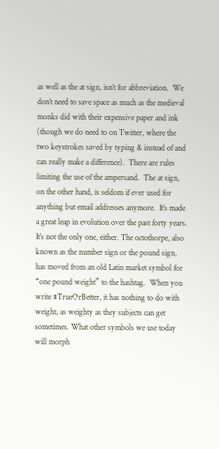as well as the at sign, isn’t for abbreviation.  We don’t need to save space as much as the medieval monks did with their expensive paper and ink (though we do need to on Twitter, where the two keystrokes saved by typing & instead of and can really make a difference).  There are rules limiting the use of the ampersand.  The at sign, on the other hand, is seldom if ever used for anything but email addresses anymore.  It’s made a great leap in evolution over the past forty years. It’s not the only one, either. The octothorpe, also known as the number sign or the pound sign, has moved from an old Latin market symbol for “one pound weight” to the hashtag.  When you write #TrueOrBetter, it has nothing to do with weight, as weighty as they subjects can get sometimes. What other symbols we use today will morph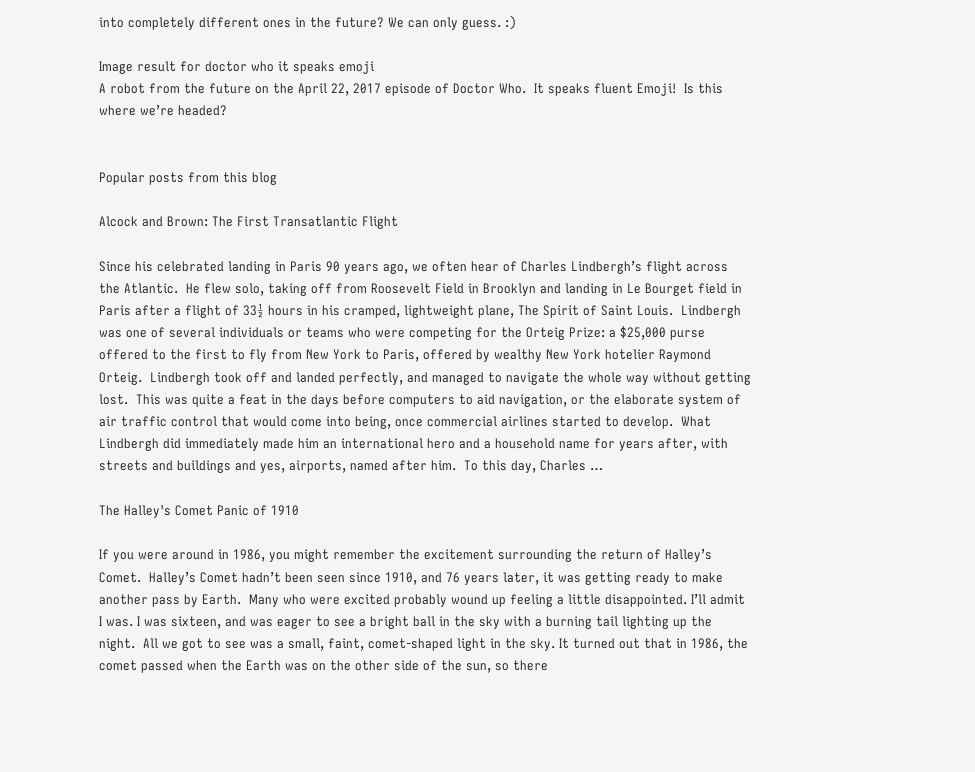into completely different ones in the future? We can only guess. :)

Image result for doctor who it speaks emoji
A robot from the future on the April 22, 2017 episode of Doctor Who.  It speaks fluent Emoji!  Is this where we’re headed?


Popular posts from this blog

Alcock and Brown: The First Transatlantic Flight

Since his celebrated landing in Paris 90 years ago, we often hear of Charles Lindbergh’s flight across the Atlantic.  He flew solo, taking off from Roosevelt Field in Brooklyn and landing in Le Bourget field in Paris after a flight of 33½ hours in his cramped, lightweight plane, The Spirit of Saint Louis.  Lindbergh was one of several individuals or teams who were competing for the Orteig Prize: a $25,000 purse offered to the first to fly from New York to Paris, offered by wealthy New York hotelier Raymond Orteig.  Lindbergh took off and landed perfectly, and managed to navigate the whole way without getting lost.  This was quite a feat in the days before computers to aid navigation, or the elaborate system of air traffic control that would come into being, once commercial airlines started to develop.  What Lindbergh did immediately made him an international hero and a household name for years after, with streets and buildings and yes, airports, named after him.  To this day, Charles …

The Halley's Comet Panic of 1910

If you were around in 1986, you might remember the excitement surrounding the return of Halley’s Comet.  Halley’s Comet hadn’t been seen since 1910, and 76 years later, it was getting ready to make another pass by Earth.  Many who were excited probably wound up feeling a little disappointed. I’ll admit I was. I was sixteen, and was eager to see a bright ball in the sky with a burning tail lighting up the night.  All we got to see was a small, faint, comet-shaped light in the sky. It turned out that in 1986, the comet passed when the Earth was on the other side of the sun, so there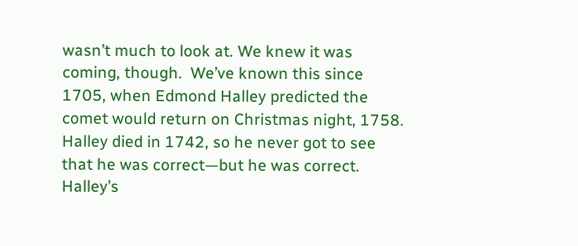wasn’t much to look at. We knew it was coming, though.  We’ve known this since 1705, when Edmond Halley predicted the comet would return on Christmas night, 1758.  Halley died in 1742, so he never got to see that he was correct—but he was correct. Halley’s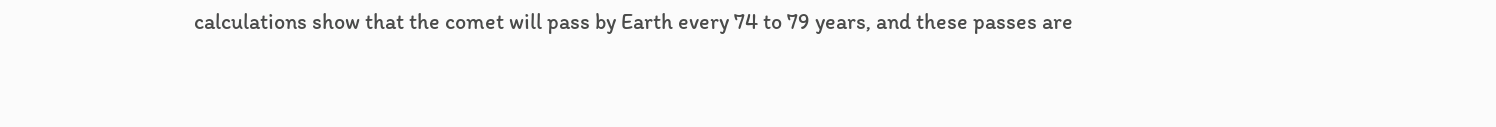calculations show that the comet will pass by Earth every 74 to 79 years, and these passes are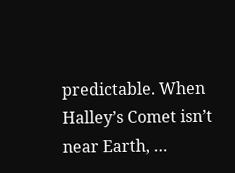predictable. When Halley’s Comet isn’t near Earth, …